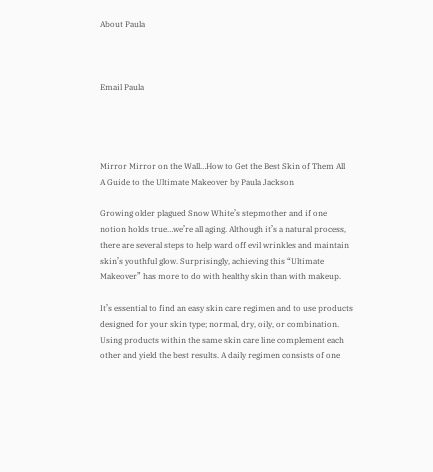About Paula



Email Paula




Mirror Mirror on the Wall…How to Get the Best Skin of Them All
A Guide to the Ultimate Makeover by Paula Jackson

Growing older plagued Snow White’s stepmother and if one notion holds true…we’re all aging. Although it’s a natural process, there are several steps to help ward off evil wrinkles and maintain skin’s youthful glow. Surprisingly, achieving this “Ultimate Makeover” has more to do with healthy skin than with makeup.

It’s essential to find an easy skin care regimen and to use products designed for your skin type; normal, dry, oily, or combination. Using products within the same skin care line complement each other and yield the best results. A daily regimen consists of one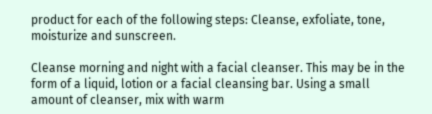product for each of the following steps: Cleanse, exfoliate, tone, moisturize and sunscreen.

Cleanse morning and night with a facial cleanser. This may be in the form of a liquid, lotion or a facial cleansing bar. Using a small amount of cleanser, mix with warm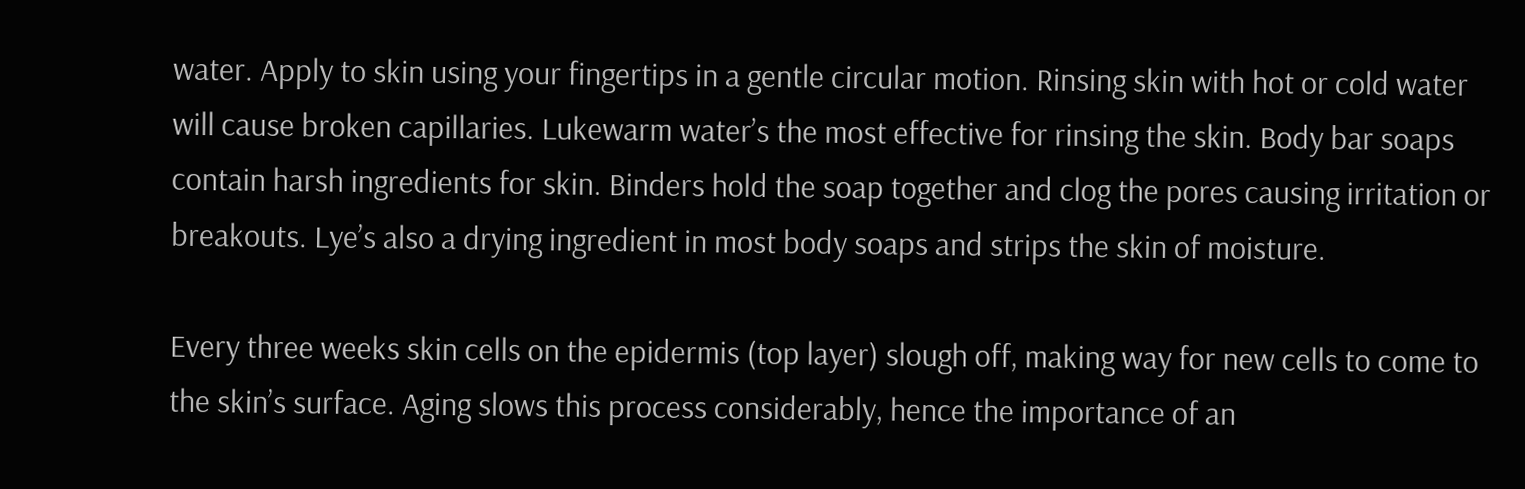water. Apply to skin using your fingertips in a gentle circular motion. Rinsing skin with hot or cold water will cause broken capillaries. Lukewarm water’s the most effective for rinsing the skin. Body bar soaps contain harsh ingredients for skin. Binders hold the soap together and clog the pores causing irritation or breakouts. Lye’s also a drying ingredient in most body soaps and strips the skin of moisture.

Every three weeks skin cells on the epidermis (top layer) slough off, making way for new cells to come to the skin’s surface. Aging slows this process considerably, hence the importance of an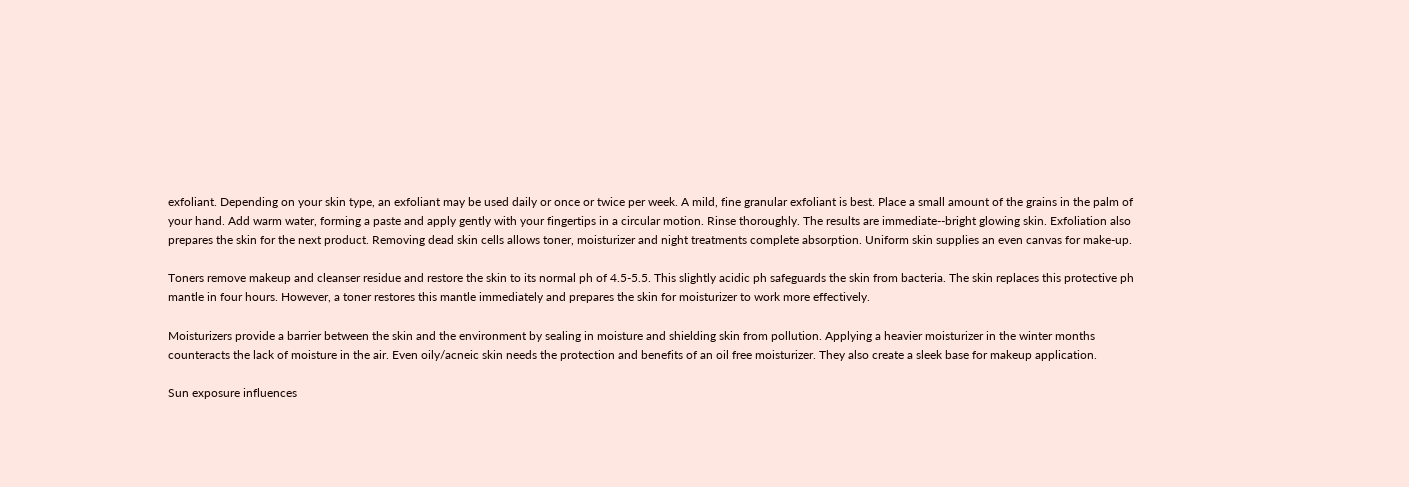exfoliant. Depending on your skin type, an exfoliant may be used daily or once or twice per week. A mild, fine granular exfoliant is best. Place a small amount of the grains in the palm of your hand. Add warm water, forming a paste and apply gently with your fingertips in a circular motion. Rinse thoroughly. The results are immediate--bright glowing skin. Exfoliation also prepares the skin for the next product. Removing dead skin cells allows toner, moisturizer and night treatments complete absorption. Uniform skin supplies an even canvas for make-up.

Toners remove makeup and cleanser residue and restore the skin to its normal ph of 4.5-5.5. This slightly acidic ph safeguards the skin from bacteria. The skin replaces this protective ph mantle in four hours. However, a toner restores this mantle immediately and prepares the skin for moisturizer to work more effectively.

Moisturizers provide a barrier between the skin and the environment by sealing in moisture and shielding skin from pollution. Applying a heavier moisturizer in the winter months counteracts the lack of moisture in the air. Even oily/acneic skin needs the protection and benefits of an oil free moisturizer. They also create a sleek base for makeup application.

Sun exposure influences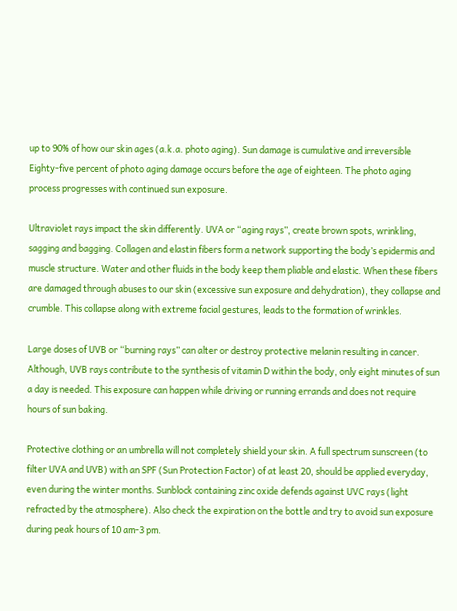up to 90% of how our skin ages (a.k.a. photo aging). Sun damage is cumulative and irreversible Eighty-five percent of photo aging damage occurs before the age of eighteen. The photo aging process progresses with continued sun exposure.

Ultraviolet rays impact the skin differently. UVA or “aging rays”, create brown spots, wrinkling, sagging and bagging. Collagen and elastin fibers form a network supporting the body’s epidermis and muscle structure. Water and other fluids in the body keep them pliable and elastic. When these fibers are damaged through abuses to our skin (excessive sun exposure and dehydration), they collapse and crumble. This collapse along with extreme facial gestures, leads to the formation of wrinkles.

Large doses of UVB or “burning rays” can alter or destroy protective melanin resulting in cancer. Although, UVB rays contribute to the synthesis of vitamin D within the body, only eight minutes of sun a day is needed. This exposure can happen while driving or running errands and does not require hours of sun baking.

Protective clothing or an umbrella will not completely shield your skin. A full spectrum sunscreen (to filter UVA and UVB) with an SPF (Sun Protection Factor) of at least 20, should be applied everyday, even during the winter months. Sunblock containing zinc oxide defends against UVC rays (light refracted by the atmosphere). Also check the expiration on the bottle and try to avoid sun exposure during peak hours of 10 am-3 pm.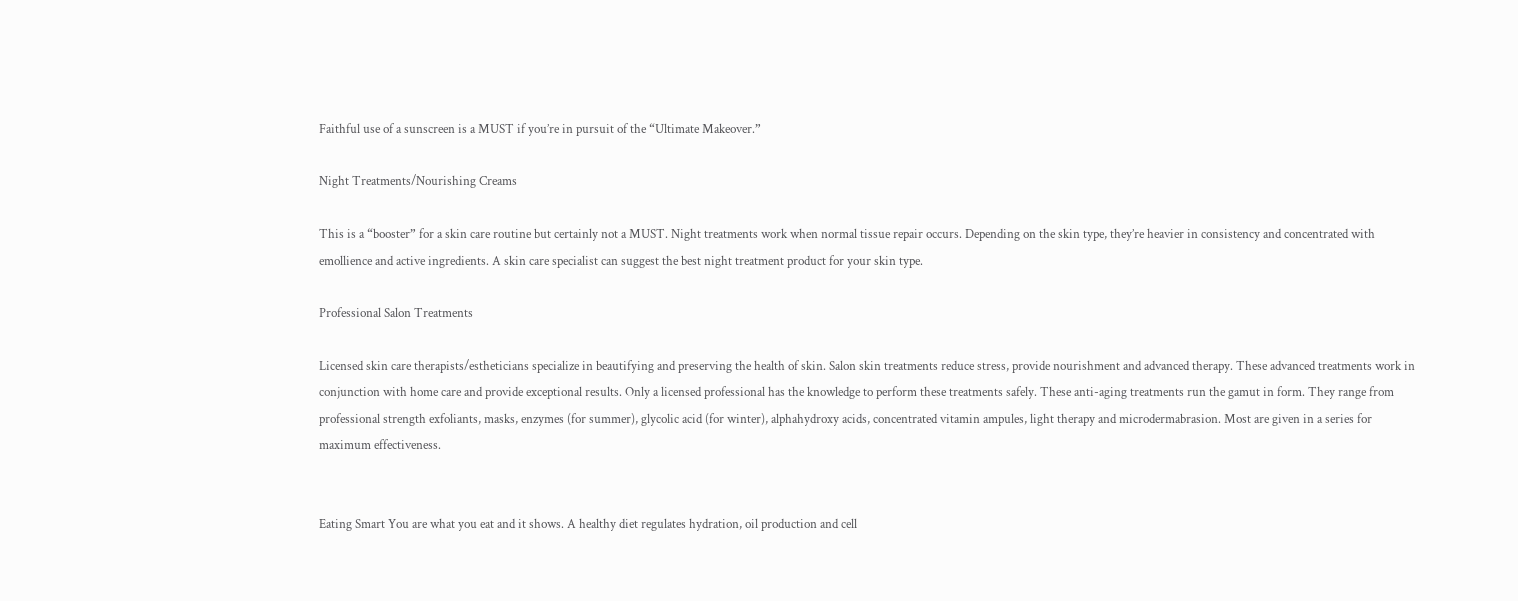Faithful use of a sunscreen is a MUST if you’re in pursuit of the “Ultimate Makeover.”

Night Treatments/Nourishing Creams

This is a “booster” for a skin care routine but certainly not a MUST. Night treatments work when normal tissue repair occurs. Depending on the skin type, they’re heavier in consistency and concentrated with emollience and active ingredients. A skin care specialist can suggest the best night treatment product for your skin type.

Professional Salon Treatments

Licensed skin care therapists/estheticians specialize in beautifying and preserving the health of skin. Salon skin treatments reduce stress, provide nourishment and advanced therapy. These advanced treatments work in conjunction with home care and provide exceptional results. Only a licensed professional has the knowledge to perform these treatments safely. These anti-aging treatments run the gamut in form. They range from professional strength exfoliants, masks, enzymes (for summer), glycolic acid (for winter), alphahydroxy acids, concentrated vitamin ampules, light therapy and microdermabrasion. Most are given in a series for maximum effectiveness.


Eating Smart You are what you eat and it shows. A healthy diet regulates hydration, oil production and cell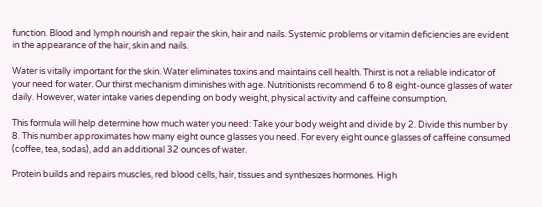function. Blood and lymph nourish and repair the skin, hair and nails. Systemic problems or vitamin deficiencies are evident in the appearance of the hair, skin and nails.

Water is vitally important for the skin. Water eliminates toxins and maintains cell health. Thirst is not a reliable indicator of your need for water. Our thirst mechanism diminishes with age. Nutritionists recommend 6 to 8 eight-ounce glasses of water daily. However, water intake varies depending on body weight, physical activity and caffeine consumption.

This formula will help determine how much water you need: Take your body weight and divide by 2. Divide this number by 8. This number approximates how many eight ounce glasses you need. For every eight ounce glasses of caffeine consumed (coffee, tea, sodas), add an additional 32 ounces of water.

Protein builds and repairs muscles, red blood cells, hair, tissues and synthesizes hormones. High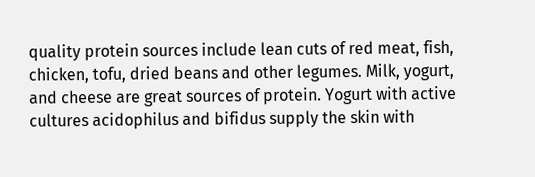quality protein sources include lean cuts of red meat, fish, chicken, tofu, dried beans and other legumes. Milk, yogurt, and cheese are great sources of protein. Yogurt with active cultures acidophilus and bifidus supply the skin with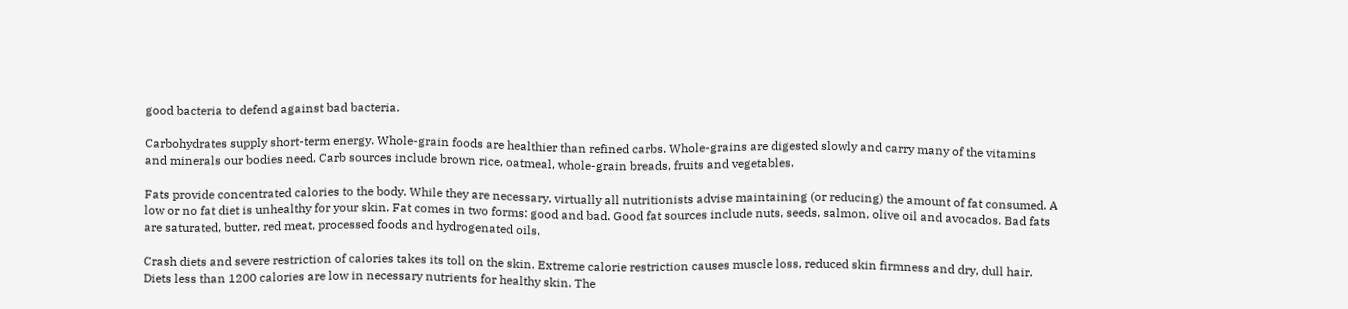good bacteria to defend against bad bacteria.

Carbohydrates supply short-term energy. Whole-grain foods are healthier than refined carbs. Whole-grains are digested slowly and carry many of the vitamins and minerals our bodies need. Carb sources include brown rice, oatmeal, whole-grain breads, fruits and vegetables.

Fats provide concentrated calories to the body. While they are necessary, virtually all nutritionists advise maintaining (or reducing) the amount of fat consumed. A low or no fat diet is unhealthy for your skin. Fat comes in two forms: good and bad. Good fat sources include nuts, seeds, salmon, olive oil and avocados. Bad fats are saturated, butter, red meat, processed foods and hydrogenated oils.

Crash diets and severe restriction of calories takes its toll on the skin. Extreme calorie restriction causes muscle loss, reduced skin firmness and dry, dull hair. Diets less than 1200 calories are low in necessary nutrients for healthy skin. The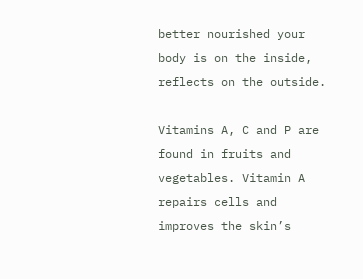better nourished your body is on the inside, reflects on the outside.

Vitamins A, C and P are found in fruits and vegetables. Vitamin A repairs cells and improves the skin’s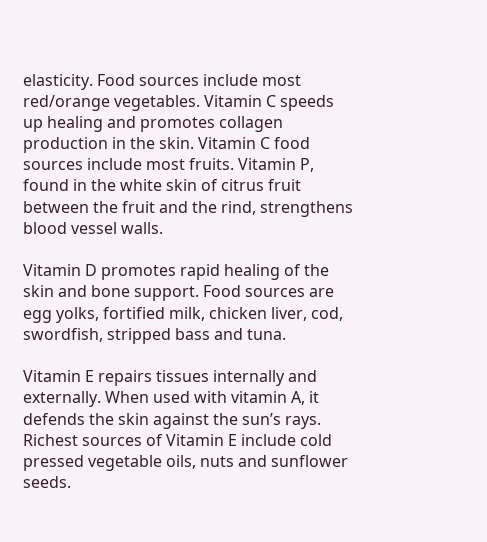elasticity. Food sources include most red/orange vegetables. Vitamin C speeds up healing and promotes collagen production in the skin. Vitamin C food sources include most fruits. Vitamin P, found in the white skin of citrus fruit between the fruit and the rind, strengthens blood vessel walls.

Vitamin D promotes rapid healing of the skin and bone support. Food sources are egg yolks, fortified milk, chicken liver, cod, swordfish, stripped bass and tuna.

Vitamin E repairs tissues internally and externally. When used with vitamin A, it defends the skin against the sun’s rays. Richest sources of Vitamin E include cold pressed vegetable oils, nuts and sunflower seeds.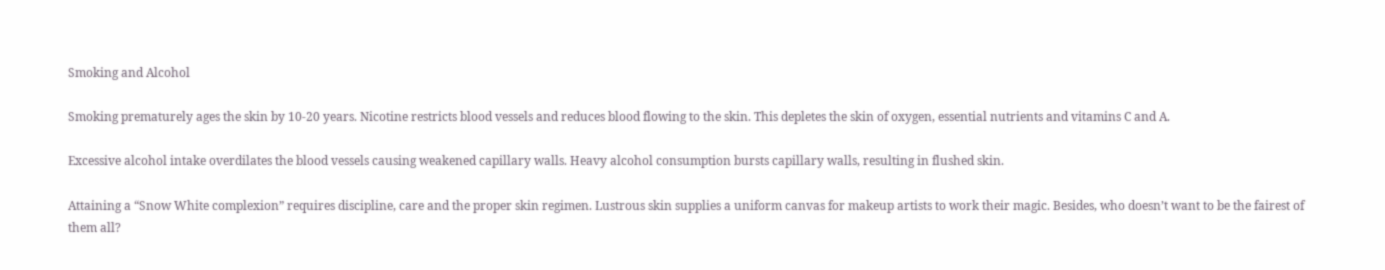Smoking and Alcohol

Smoking prematurely ages the skin by 10-20 years. Nicotine restricts blood vessels and reduces blood flowing to the skin. This depletes the skin of oxygen, essential nutrients and vitamins C and A.

Excessive alcohol intake overdilates the blood vessels causing weakened capillary walls. Heavy alcohol consumption bursts capillary walls, resulting in flushed skin.

Attaining a “Snow White complexion” requires discipline, care and the proper skin regimen. Lustrous skin supplies a uniform canvas for makeup artists to work their magic. Besides, who doesn’t want to be the fairest of them all?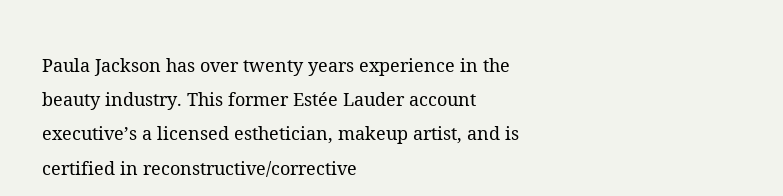Paula Jackson has over twenty years experience in the beauty industry. This former Estée Lauder account executive’s a licensed esthetician, makeup artist, and is certified in reconstructive/corrective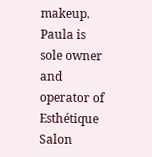makeup. Paula is sole owner and operator of Esthétique Salon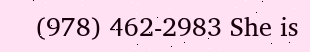(978) 462-2983 She is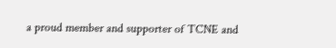a proud member and supporter of TCNE and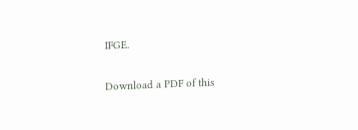IFGE.

Download a PDF of this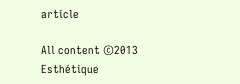article

All content ©2013 Esthétique